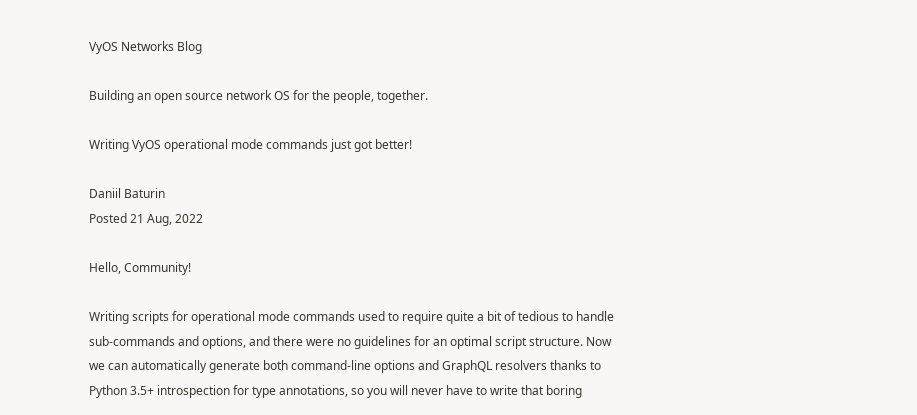VyOS Networks Blog

Building an open source network OS for the people, together.

Writing VyOS operational mode commands just got better!

Daniil Baturin
Posted 21 Aug, 2022

Hello, Community!

Writing scripts for operational mode commands used to require quite a bit of tedious to handle sub-commands and options, and there were no guidelines for an optimal script structure. Now we can automatically generate both command-line options and GraphQL resolvers thanks to Python 3.5+ introspection for type annotations, so you will never have to write that boring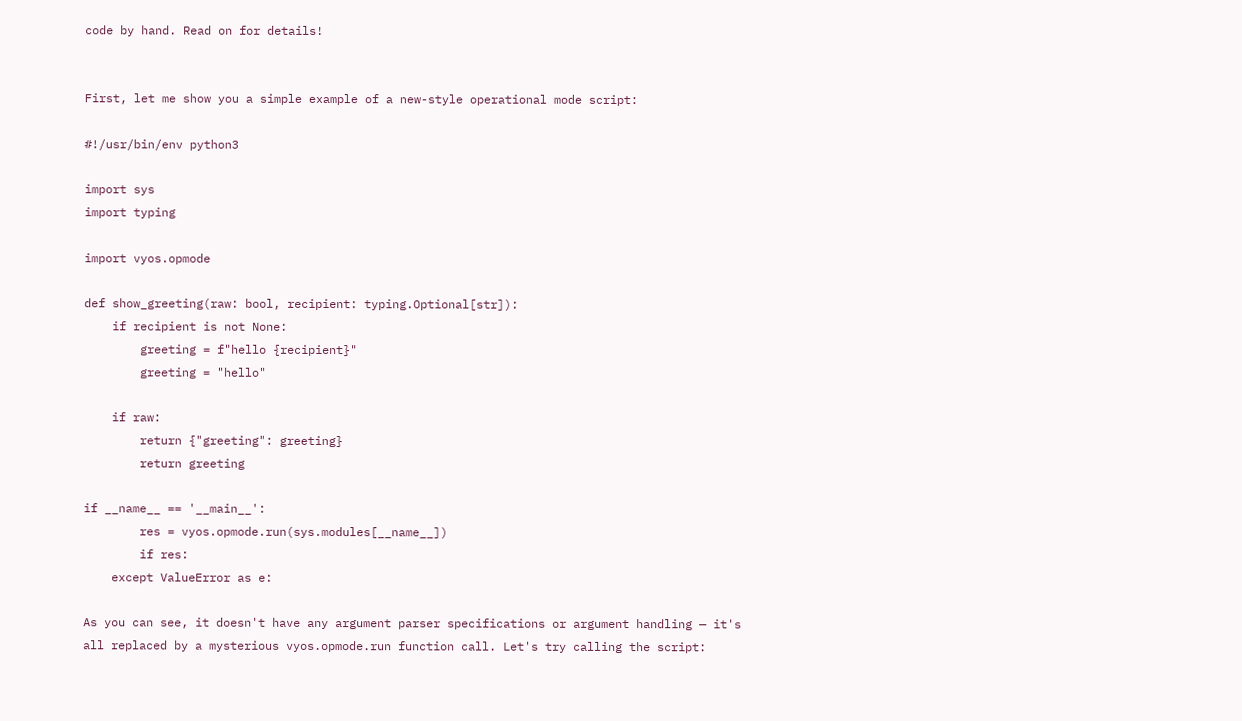code by hand. Read on for details!


First, let me show you a simple example of a new-style operational mode script:

#!/usr/bin/env python3

import sys
import typing

import vyos.opmode

def show_greeting(raw: bool, recipient: typing.Optional[str]):
    if recipient is not None:
        greeting = f"hello {recipient}"
        greeting = "hello"

    if raw:
        return {"greeting": greeting}
        return greeting

if __name__ == '__main__':
        res = vyos.opmode.run(sys.modules[__name__])
        if res:
    except ValueError as e:

As you can see, it doesn't have any argument parser specifications or argument handling — it's all replaced by a mysterious vyos.opmode.run function call. Let's try calling the script: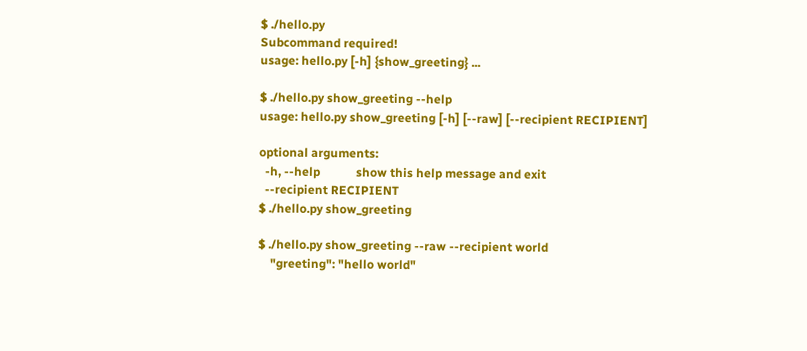$ ./hello.py
Subcommand required!
usage: hello.py [-h] {show_greeting} ...

$ ./hello.py show_greeting --help
usage: hello.py show_greeting [-h] [--raw] [--recipient RECIPIENT]

optional arguments:
  -h, --help            show this help message and exit
  --recipient RECIPIENT
$ ./hello.py show_greeting

$ ./hello.py show_greeting --raw --recipient world
    "greeting": "hello world"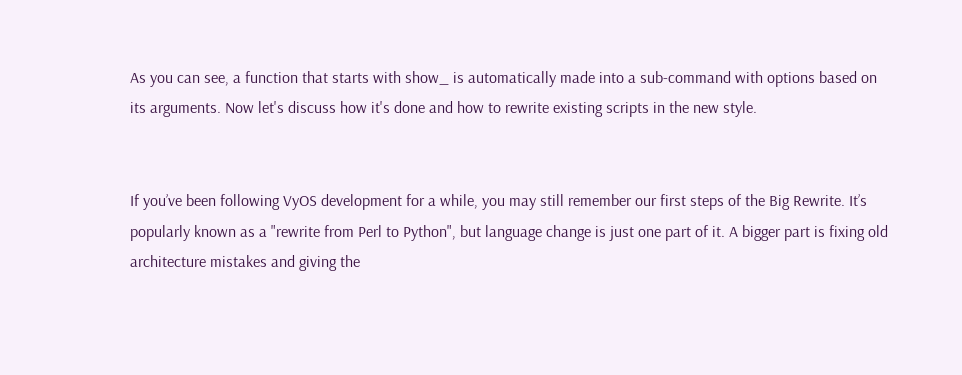As you can see, a function that starts with show_ is automatically made into a sub-command with options based on its arguments. Now let's discuss how it's done and how to rewrite existing scripts in the new style.


If you’ve been following VyOS development for a while, you may still remember our first steps of the Big Rewrite. It’s popularly known as a "rewrite from Perl to Python", but language change is just one part of it. A bigger part is fixing old architecture mistakes and giving the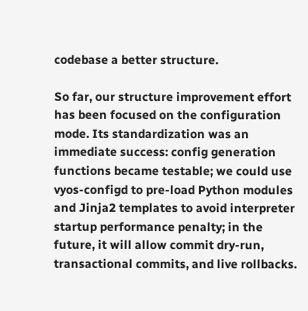codebase a better structure.

So far, our structure improvement effort has been focused on the configuration mode. Its standardization was an immediate success: config generation functions became testable; we could use vyos-configd to pre-load Python modules and Jinja2 templates to avoid interpreter startup performance penalty; in the future, it will allow commit dry-run,  transactional commits, and live rollbacks.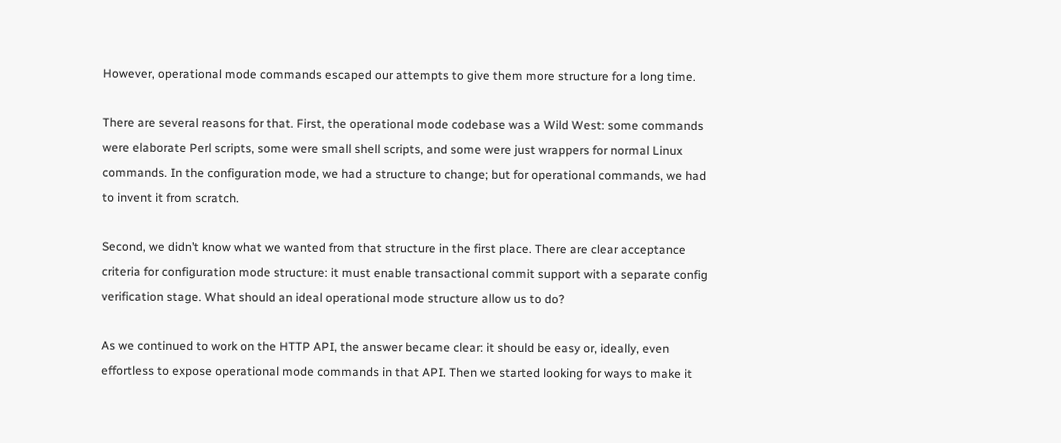However, operational mode commands escaped our attempts to give them more structure for a long time.

There are several reasons for that. First, the operational mode codebase was a Wild West: some commands were elaborate Perl scripts, some were small shell scripts, and some were just wrappers for normal Linux commands. In the configuration mode, we had a structure to change; but for operational commands, we had to invent it from scratch.

Second, we didn’t know what we wanted from that structure in the first place. There are clear acceptance criteria for configuration mode structure: it must enable transactional commit support with a separate config verification stage. What should an ideal operational mode structure allow us to do?

As we continued to work on the HTTP API, the answer became clear: it should be easy or, ideally, even effortless to expose operational mode commands in that API. Then we started looking for ways to make it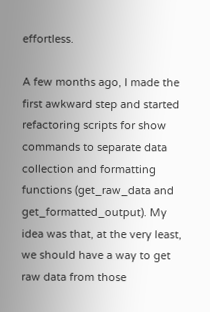effortless.

A few months ago, I made the first awkward step and started refactoring scripts for show commands to separate data collection and formatting functions (get_raw_data and get_formatted_output). My idea was that, at the very least, we should have a way to get raw data from those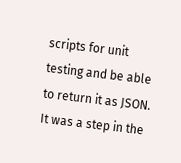scripts for unit testing and be able to return it as JSON. It was a step in the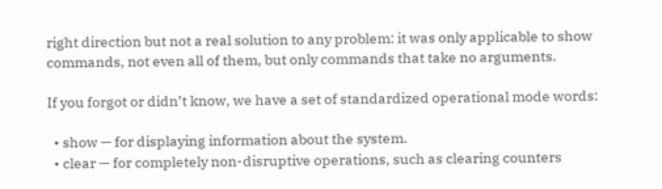right direction but not a real solution to any problem: it was only applicable to show commands, not even all of them, but only commands that take no arguments.

If you forgot or didn’t know, we have a set of standardized operational mode words:

  • show — for displaying information about the system.
  • clear — for completely non-disruptive operations, such as clearing counters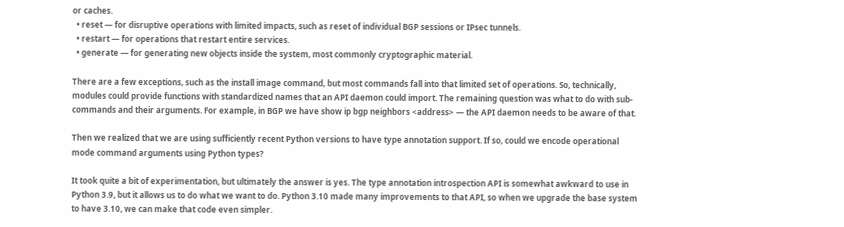or caches.
  • reset — for disruptive operations with limited impacts, such as reset of individual BGP sessions or IPsec tunnels.
  • restart — for operations that restart entire services.
  • generate — for generating new objects inside the system, most commonly cryptographic material.

There are a few exceptions, such as the install image command, but most commands fall into that limited set of operations. So, technically, modules could provide functions with standardized names that an API daemon could import. The remaining question was what to do with sub-commands and their arguments. For example, in BGP we have show ip bgp neighbors <address> — the API daemon needs to be aware of that.

Then we realized that we are using sufficiently recent Python versions to have type annotation support. If so, could we encode operational mode command arguments using Python types?

It took quite a bit of experimentation, but ultimately the answer is yes. The type annotation introspection API is somewhat awkward to use in Python 3.9, but it allows us to do what we want to do. Python 3.10 made many improvements to that API, so when we upgrade the base system to have 3.10, we can make that code even simpler.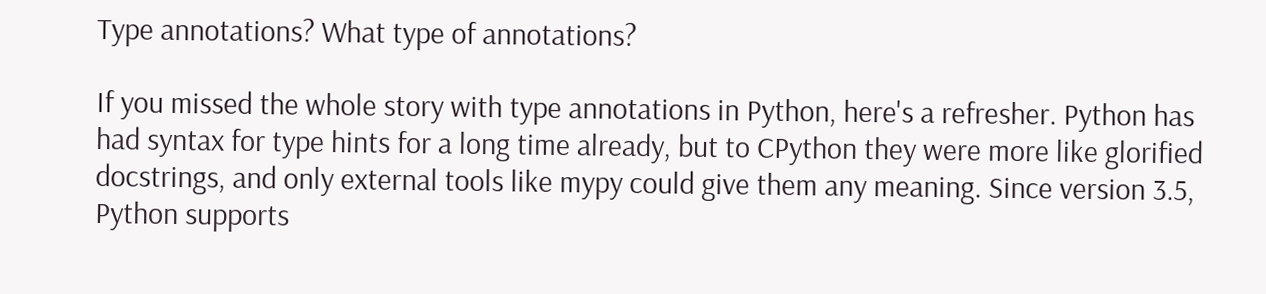Type annotations? What type of annotations?

If you missed the whole story with type annotations in Python, here's a refresher. Python has had syntax for type hints for a long time already, but to CPython they were more like glorified docstrings, and only external tools like mypy could give them any meaning. Since version 3.5, Python supports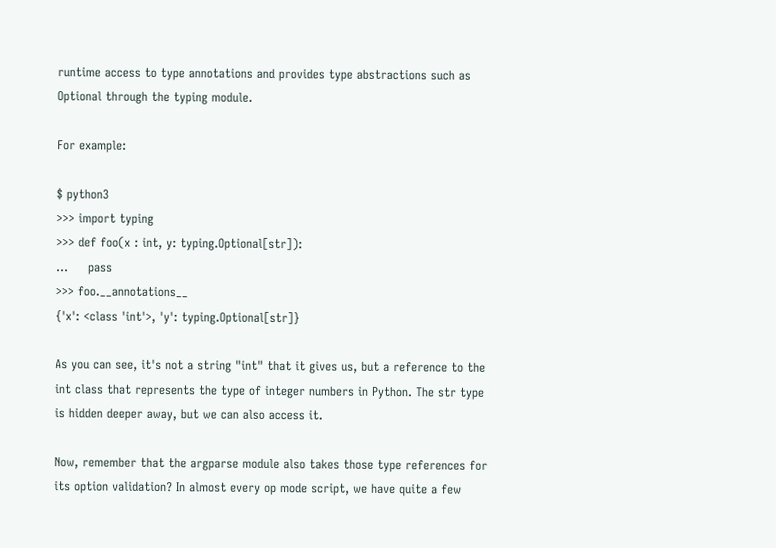runtime access to type annotations and provides type abstractions such as Optional through the typing module.

For example:

$ python3
>>> import typing
>>> def foo(x : int, y: typing.Optional[str]):
...     pass
>>> foo.__annotations__
{'x': <class 'int'>, 'y': typing.Optional[str]}

As you can see, it's not a string "int" that it gives us, but a reference to the int class that represents the type of integer numbers in Python. The str type is hidden deeper away, but we can also access it.

Now, remember that the argparse module also takes those type references for its option validation? In almost every op mode script, we have quite a few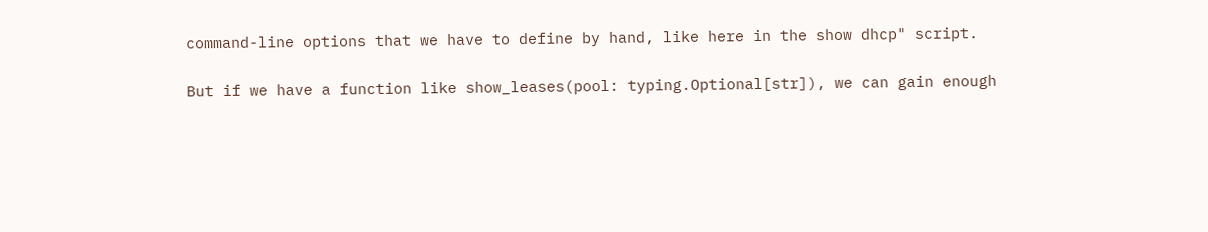command-line options that we have to define by hand, like here in the show dhcp" script.

But if we have a function like show_leases(pool: typing.Optional[str]), we can gain enough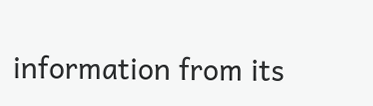information from its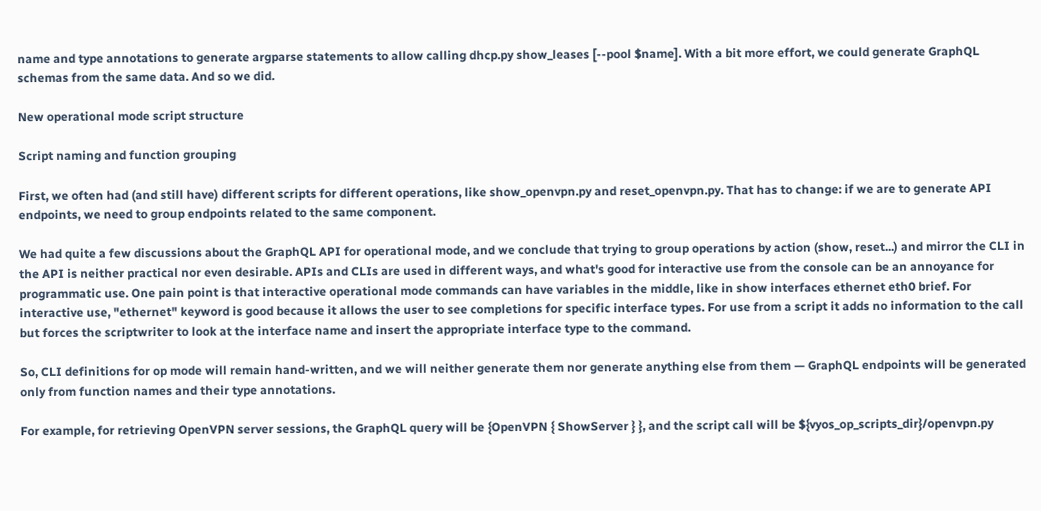name and type annotations to generate argparse statements to allow calling dhcp.py show_leases [--pool $name]. With a bit more effort, we could generate GraphQL schemas from the same data. And so we did.

New operational mode script structure

Script naming and function grouping

First, we often had (and still have) different scripts for different operations, like show_openvpn.py and reset_openvpn.py. That has to change: if we are to generate API endpoints, we need to group endpoints related to the same component.

We had quite a few discussions about the GraphQL API for operational mode, and we conclude that trying to group operations by action (show, reset...) and mirror the CLI in the API is neither practical nor even desirable. APIs and CLIs are used in different ways, and what's good for interactive use from the console can be an annoyance for programmatic use. One pain point is that interactive operational mode commands can have variables in the middle, like in show interfaces ethernet eth0 brief. For interactive use, "ethernet" keyword is good because it allows the user to see completions for specific interface types. For use from a script it adds no information to the call but forces the scriptwriter to look at the interface name and insert the appropriate interface type to the command.

So, CLI definitions for op mode will remain hand-written, and we will neither generate them nor generate anything else from them — GraphQL endpoints will be generated only from function names and their type annotations.

For example, for retrieving OpenVPN server sessions, the GraphQL query will be {OpenVPN { ShowServer } }, and the script call will be ${vyos_op_scripts_dir}/openvpn.py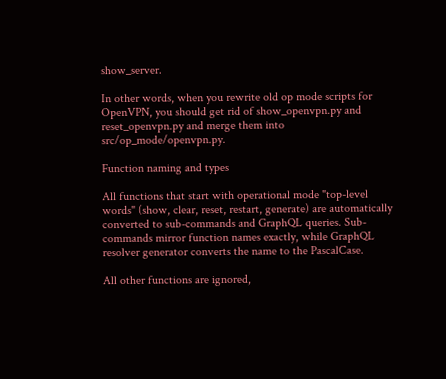show_server.

In other words, when you rewrite old op mode scripts for OpenVPN, you should get rid of show_openvpn.py and reset_openvpn.py and merge them into src/op_mode/openvpn.py.

Function naming and types

All functions that start with operational mode "top-level words" (show, clear, reset, restart, generate) are automatically converted to sub-commands and GraphQL queries. Sub-commands mirror function names exactly, while GraphQL resolver generator converts the name to the PascalCase.

All other functions are ignored,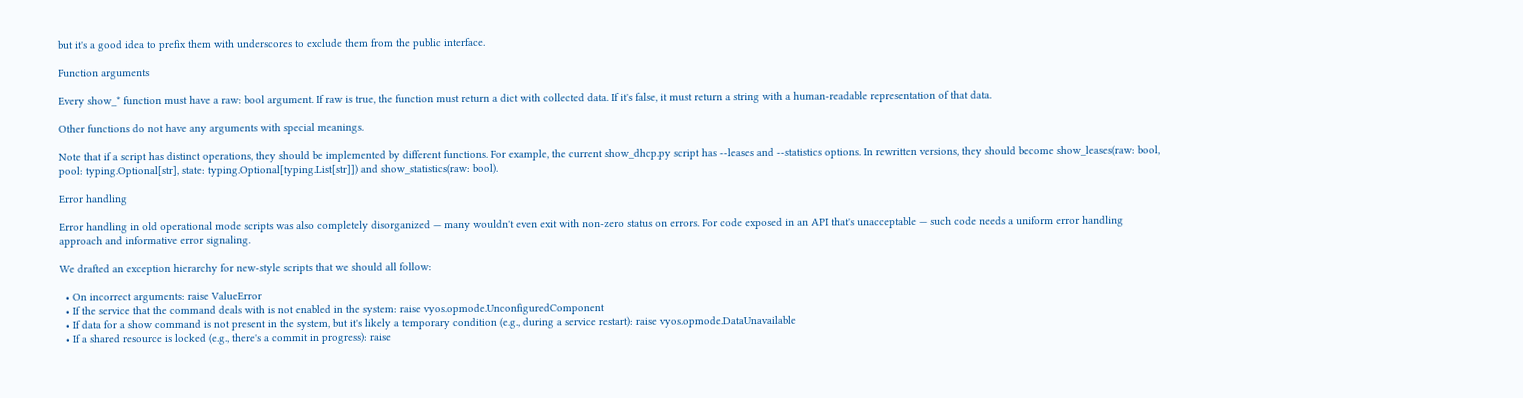but it's a good idea to prefix them with underscores to exclude them from the public interface.

Function arguments

Every show_* function must have a raw: bool argument. If raw is true, the function must return a dict with collected data. If it's false, it must return a string with a human-readable representation of that data.

Other functions do not have any arguments with special meanings.

Note that if a script has distinct operations, they should be implemented by different functions. For example, the current show_dhcp.py script has --leases and --statistics options. In rewritten versions, they should become show_leases(raw: bool, pool: typing.Optional[str], state: typing.Optional[typing.List[str]]) and show_statistics(raw: bool).

Error handling

Error handling in old operational mode scripts was also completely disorganized — many wouldn't even exit with non-zero status on errors. For code exposed in an API that's unacceptable — such code needs a uniform error handling approach and informative error signaling.

We drafted an exception hierarchy for new-style scripts that we should all follow:

  • On incorrect arguments: raise ValueError
  • If the service that the command deals with is not enabled in the system: raise vyos.opmode.UnconfiguredComponent
  • If data for a show command is not present in the system, but it's likely a temporary condition (e.g., during a service restart): raise vyos.opmode.DataUnavailable
  • If a shared resource is locked (e.g., there's a commit in progress): raise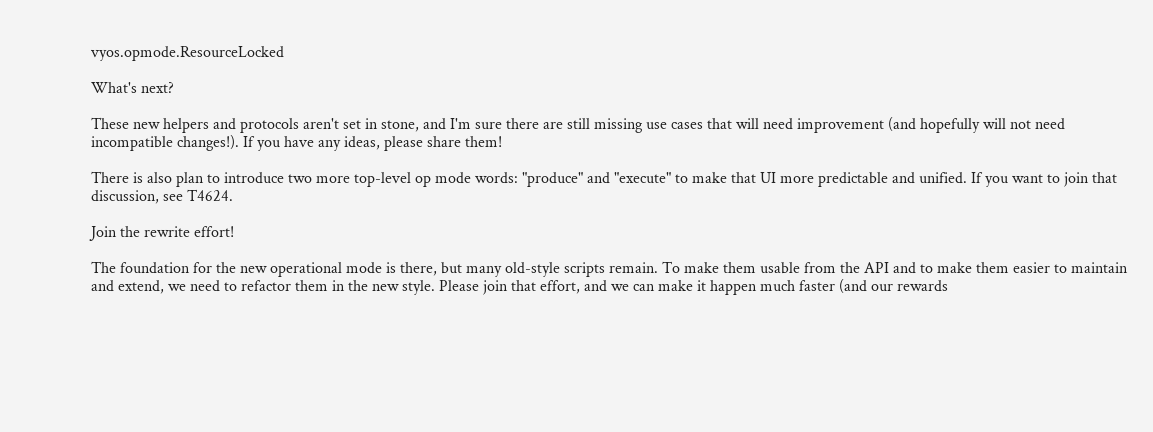vyos.opmode.ResourceLocked

What's next?

These new helpers and protocols aren't set in stone, and I'm sure there are still missing use cases that will need improvement (and hopefully will not need incompatible changes!). If you have any ideas, please share them!

There is also plan to introduce two more top-level op mode words: "produce" and "execute" to make that UI more predictable and unified. If you want to join that discussion, see T4624.

Join the rewrite effort!

The foundation for the new operational mode is there, but many old-style scripts remain. To make them usable from the API and to make them easier to maintain and extend, we need to refactor them in the new style. Please join that effort, and we can make it happen much faster (and our rewards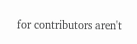for contributors aren't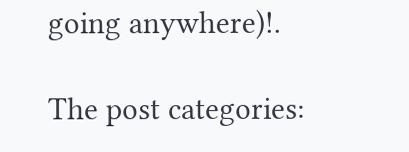going anywhere)!.

The post categories: